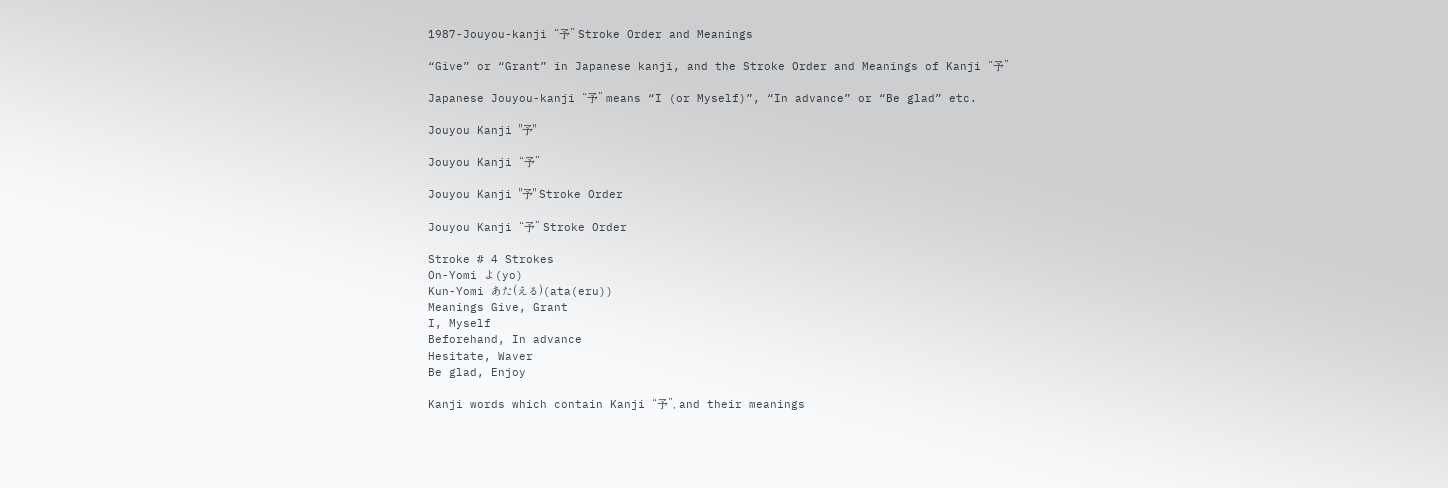1987-Jouyou-kanji “予” Stroke Order and Meanings

“Give” or “Grant” in Japanese kanji, and the Stroke Order and Meanings of Kanji “予”

Japanese Jouyou-kanji “予” means “I (or Myself)”, “In advance” or “Be glad” etc.

Jouyou Kanji "予"

Jouyou Kanji “予”

Jouyou Kanji "予" Stroke Order

Jouyou Kanji “予” Stroke Order

Stroke # 4 Strokes
On-Yomi よ(yo)
Kun-Yomi あた(える)(ata(eru))
Meanings Give, Grant
I, Myself
Beforehand, In advance
Hesitate, Waver
Be glad, Enjoy

Kanji words which contain Kanji “予”, and their meanings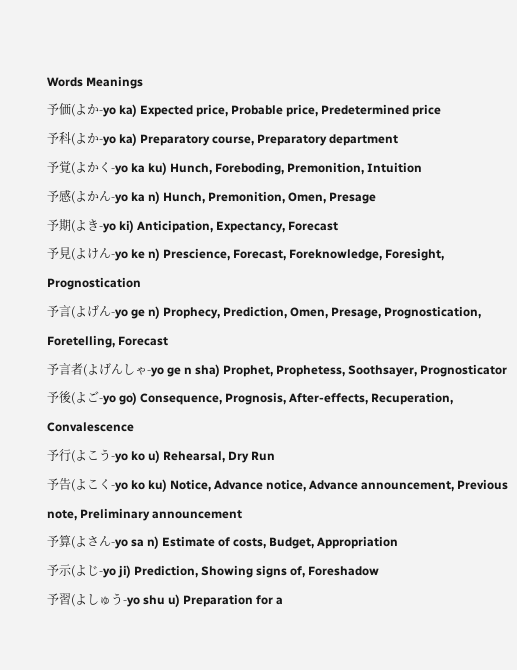Words Meanings
予価(よか-yo ka) Expected price, Probable price, Predetermined price
予科(よか-yo ka) Preparatory course, Preparatory department
予覚(よかく-yo ka ku) Hunch, Foreboding, Premonition, Intuition
予感(よかん-yo ka n) Hunch, Premonition, Omen, Presage
予期(よき-yo ki) Anticipation, Expectancy, Forecast
予見(よけん-yo ke n) Prescience, Forecast, Foreknowledge, Foresight, Prognostication
予言(よげん-yo ge n) Prophecy, Prediction, Omen, Presage, Prognostication, Foretelling, Forecast
予言者(よげんしゃ-yo ge n sha) Prophet, Prophetess, Soothsayer, Prognosticator
予後(よご-yo go) Consequence, Prognosis, After-effects, Recuperation, Convalescence
予行(よこう-yo ko u) Rehearsal, Dry Run
予告(よこく-yo ko ku) Notice, Advance notice, Advance announcement, Previous note, Preliminary announcement
予算(よさん-yo sa n) Estimate of costs, Budget, Appropriation
予示(よじ-yo ji) Prediction, Showing signs of, Foreshadow
予習(よしゅう-yo shu u) Preparation for a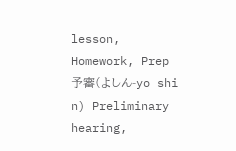lesson, Homework, Prep
予審(よしん-yo shi n) Preliminary hearing,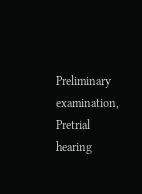Preliminary examination, Pretrial hearing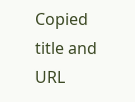Copied title and URL